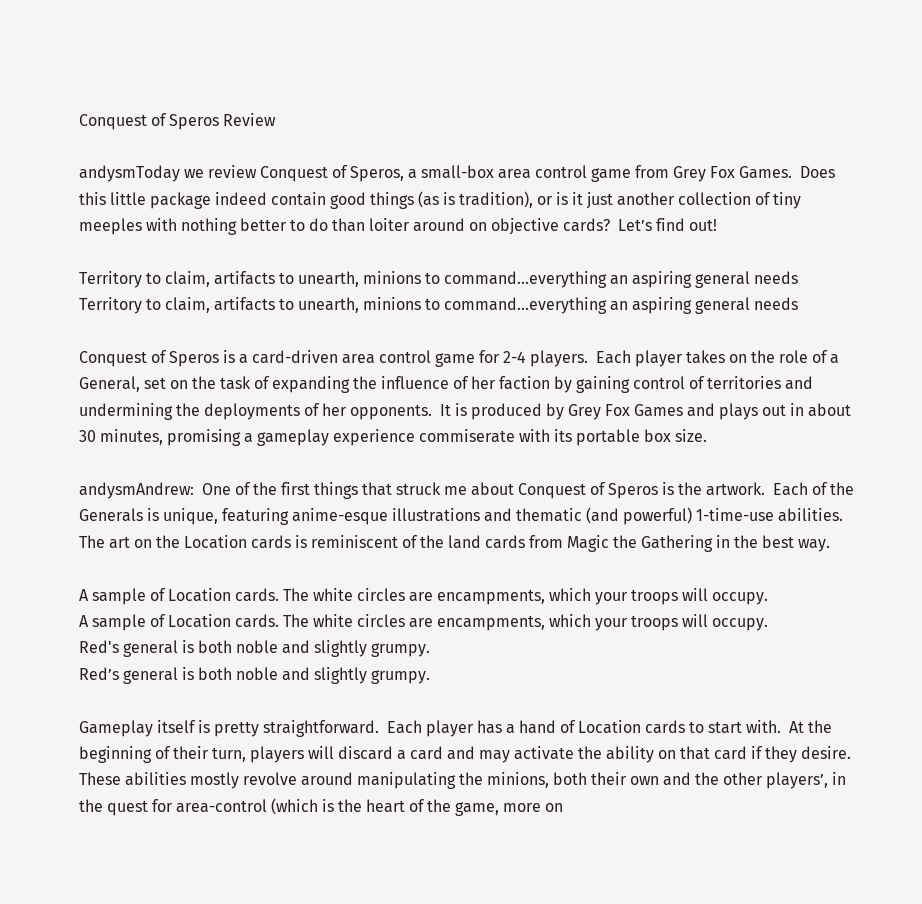Conquest of Speros Review

andysmToday we review Conquest of Speros, a small-box area control game from Grey Fox Games.  Does this little package indeed contain good things (as is tradition), or is it just another collection of tiny meeples with nothing better to do than loiter around on objective cards?  Let’s find out!

Territory to claim, artifacts to unearth, minions to command...everything an aspiring general needs
Territory to claim, artifacts to unearth, minions to command…everything an aspiring general needs

Conquest of Speros is a card-driven area control game for 2-4 players.  Each player takes on the role of a General, set on the task of expanding the influence of her faction by gaining control of territories and undermining the deployments of her opponents.  It is produced by Grey Fox Games and plays out in about 30 minutes, promising a gameplay experience commiserate with its portable box size.

andysmAndrew:  One of the first things that struck me about Conquest of Speros is the artwork.  Each of the Generals is unique, featuring anime-esque illustrations and thematic (and powerful) 1-time-use abilities.  The art on the Location cards is reminiscent of the land cards from Magic the Gathering in the best way.

A sample of Location cards. The white circles are encampments, which your troops will occupy.
A sample of Location cards. The white circles are encampments, which your troops will occupy.
Red's general is both noble and slightly grumpy.
Red’s general is both noble and slightly grumpy.

Gameplay itself is pretty straightforward.  Each player has a hand of Location cards to start with.  At the beginning of their turn, players will discard a card and may activate the ability on that card if they desire.  These abilities mostly revolve around manipulating the minions, both their own and the other players’, in the quest for area-control (which is the heart of the game, more on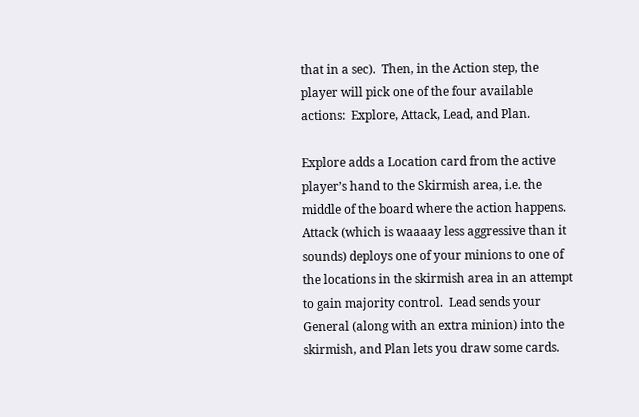that in a sec).  Then, in the Action step, the player will pick one of the four available actions:  Explore, Attack, Lead, and Plan.

Explore adds a Location card from the active player’s hand to the Skirmish area, i.e. the middle of the board where the action happens.  Attack (which is waaaay less aggressive than it sounds) deploys one of your minions to one of the locations in the skirmish area in an attempt to gain majority control.  Lead sends your General (along with an extra minion) into the skirmish, and Plan lets you draw some cards.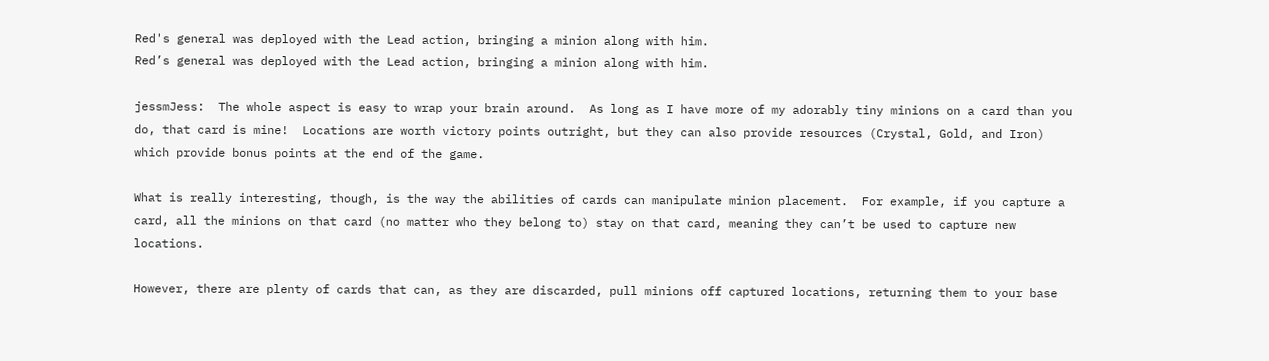Red's general was deployed with the Lead action, bringing a minion along with him.
Red’s general was deployed with the Lead action, bringing a minion along with him.

jessmJess:  The whole aspect is easy to wrap your brain around.  As long as I have more of my adorably tiny minions on a card than you do, that card is mine!  Locations are worth victory points outright, but they can also provide resources (Crystal, Gold, and Iron) which provide bonus points at the end of the game.

What is really interesting, though, is the way the abilities of cards can manipulate minion placement.  For example, if you capture a card, all the minions on that card (no matter who they belong to) stay on that card, meaning they can’t be used to capture new locations.

However, there are plenty of cards that can, as they are discarded, pull minions off captured locations, returning them to your base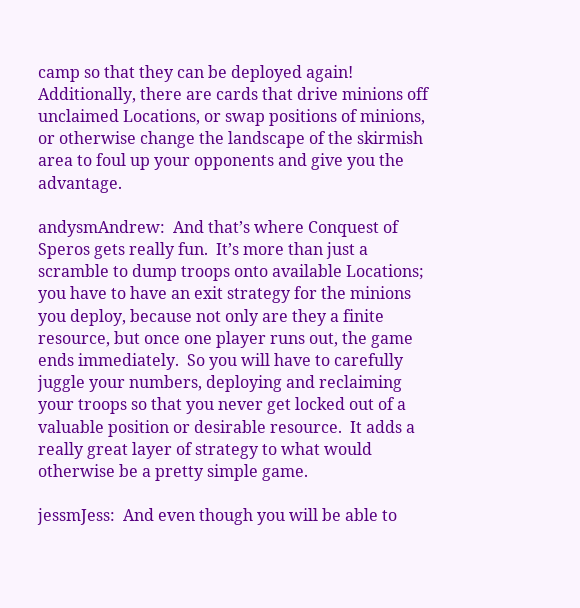camp so that they can be deployed again!  Additionally, there are cards that drive minions off unclaimed Locations, or swap positions of minions, or otherwise change the landscape of the skirmish area to foul up your opponents and give you the advantage.

andysmAndrew:  And that’s where Conquest of Speros gets really fun.  It’s more than just a scramble to dump troops onto available Locations; you have to have an exit strategy for the minions you deploy, because not only are they a finite resource, but once one player runs out, the game ends immediately.  So you will have to carefully juggle your numbers, deploying and reclaiming your troops so that you never get locked out of a valuable position or desirable resource.  It adds a really great layer of strategy to what would otherwise be a pretty simple game.

jessmJess:  And even though you will be able to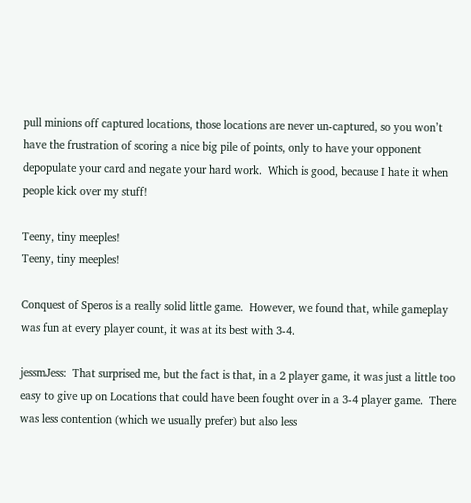pull minions off captured locations, those locations are never un-captured, so you won’t have the frustration of scoring a nice big pile of points, only to have your opponent depopulate your card and negate your hard work.  Which is good, because I hate it when people kick over my stuff!

Teeny, tiny meeples!
Teeny, tiny meeples!

Conquest of Speros is a really solid little game.  However, we found that, while gameplay was fun at every player count, it was at its best with 3-4.

jessmJess:  That surprised me, but the fact is that, in a 2 player game, it was just a little too easy to give up on Locations that could have been fought over in a 3-4 player game.  There was less contention (which we usually prefer) but also less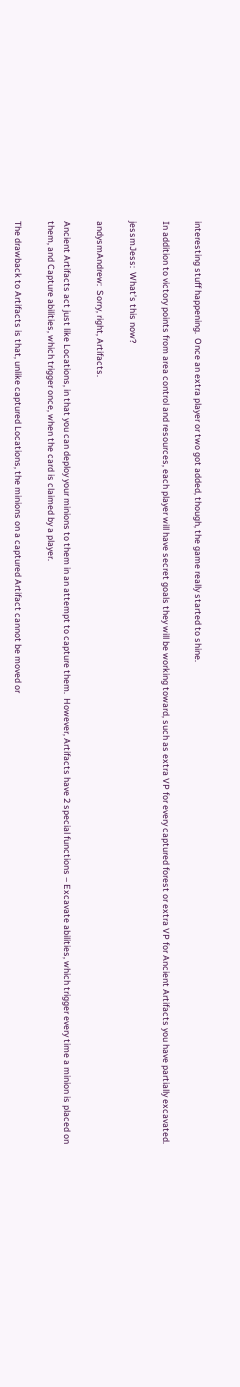interesting stuff happening.  Once an extra player or two got added, though, the game really started to shine.

In addition to victory points from area control and resources, each player will have secret goals they will be working toward, such as extra VP for every captured forest or extra VP for Ancient Artifacts you have partially excavated.

jessmJess:  What’s this now?

andysmAndrew:  Sorry, right, Artifacts.

Ancient Artifacts act just like Locations, in that you can deploy your minions to them in an attempt to capture them.  However, Artifacts have 2 special functions – Excavate abilities, which trigger every time a minion is placed on them, and Capture abilities, which trigger once, when the card is claimed by a player.

The drawback to Artifacts is that, unlike captured Locations, the minions on a captured Artifact cannot be moved or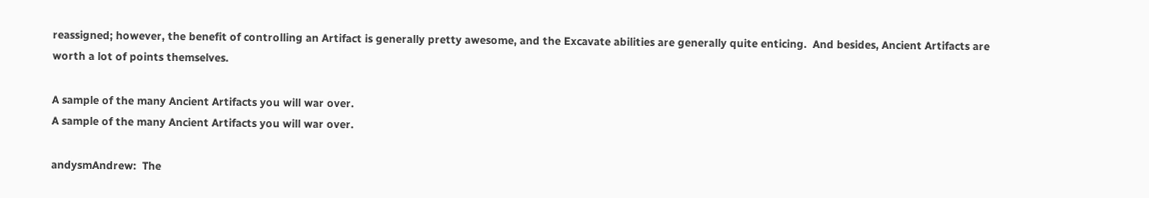reassigned; however, the benefit of controlling an Artifact is generally pretty awesome, and the Excavate abilities are generally quite enticing.  And besides, Ancient Artifacts are worth a lot of points themselves.

A sample of the many Ancient Artifacts you will war over.
A sample of the many Ancient Artifacts you will war over.

andysmAndrew:  The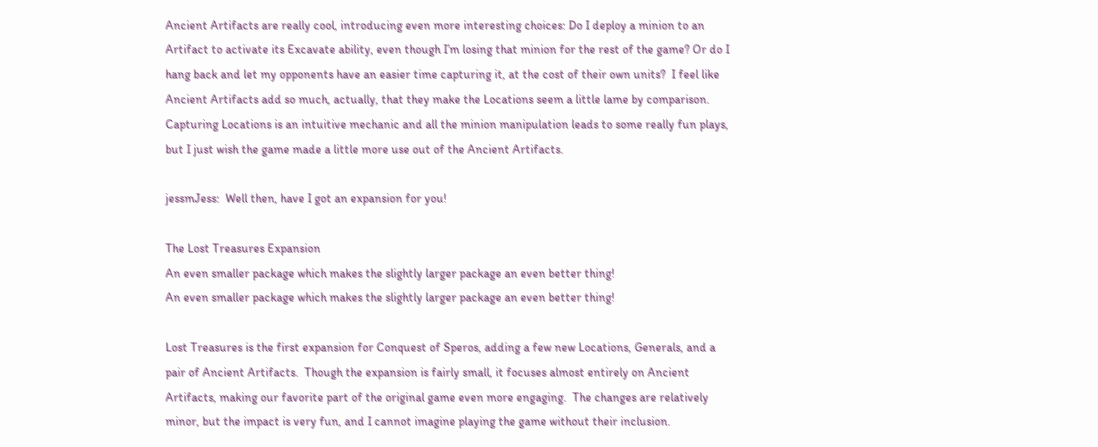Ancient Artifacts are really cool, introducing even more interesting choices: Do I deploy a minion to an Artifact to activate its Excavate ability, even though I’m losing that minion for the rest of the game? Or do I hang back and let my opponents have an easier time capturing it, at the cost of their own units?  I feel like Ancient Artifacts add so much, actually, that they make the Locations seem a little lame by comparison.  Capturing Locations is an intuitive mechanic and all the minion manipulation leads to some really fun plays, but I just wish the game made a little more use out of the Ancient Artifacts.

jessmJess:  Well then, have I got an expansion for you!

The Lost Treasures Expansion
An even smaller package which makes the slightly larger package an even better thing!
An even smaller package which makes the slightly larger package an even better thing!

Lost Treasures is the first expansion for Conquest of Speros, adding a few new Locations, Generals, and a pair of Ancient Artifacts.  Though the expansion is fairly small, it focuses almost entirely on Ancient Artifacts, making our favorite part of the original game even more engaging.  The changes are relatively minor, but the impact is very fun, and I cannot imagine playing the game without their inclusion.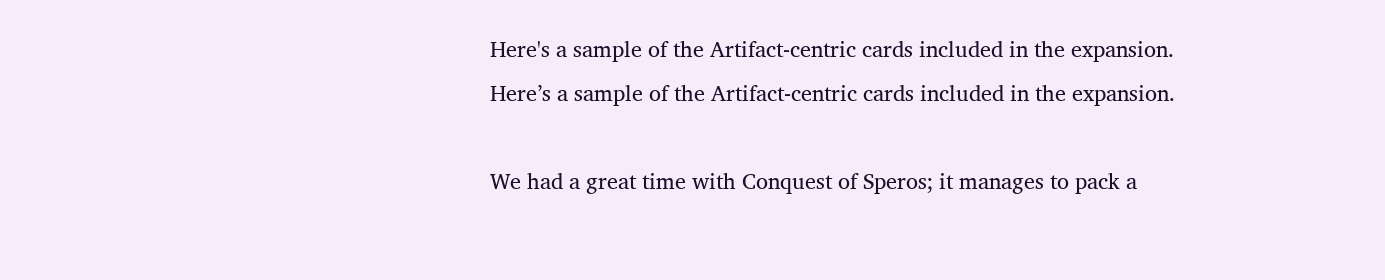Here's a sample of the Artifact-centric cards included in the expansion.
Here’s a sample of the Artifact-centric cards included in the expansion.

We had a great time with Conquest of Speros; it manages to pack a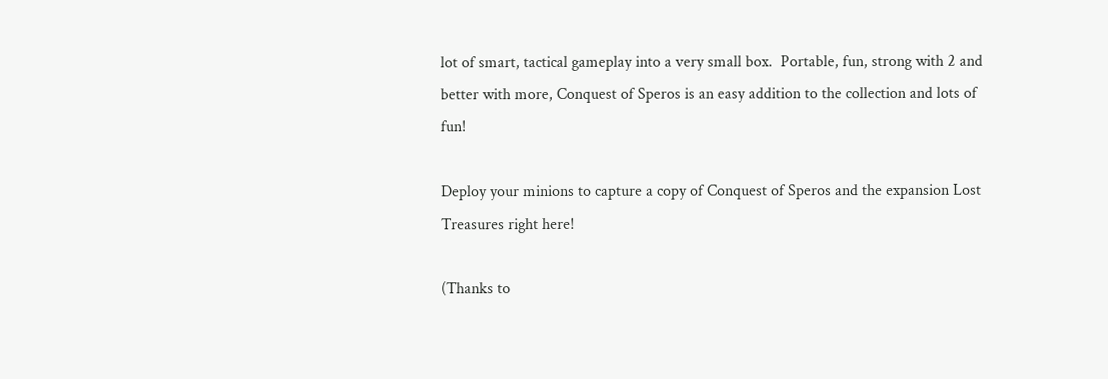lot of smart, tactical gameplay into a very small box.  Portable, fun, strong with 2 and better with more, Conquest of Speros is an easy addition to the collection and lots of fun!

Deploy your minions to capture a copy of Conquest of Speros and the expansion Lost Treasures right here!

(Thanks to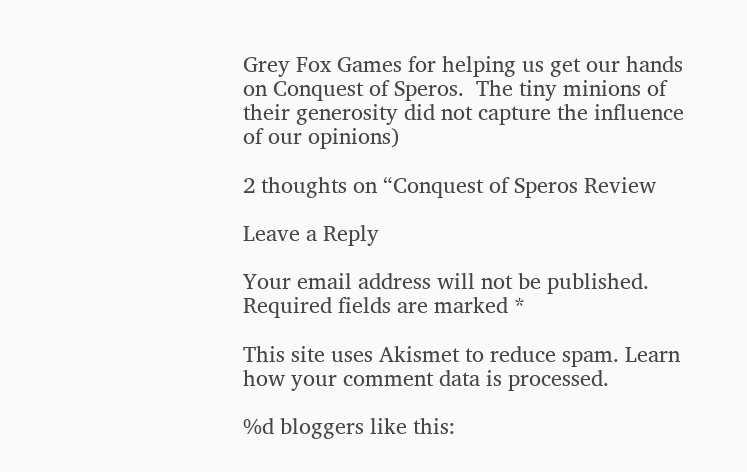Grey Fox Games for helping us get our hands on Conquest of Speros.  The tiny minions of their generosity did not capture the influence of our opinions)

2 thoughts on “Conquest of Speros Review

Leave a Reply

Your email address will not be published. Required fields are marked *

This site uses Akismet to reduce spam. Learn how your comment data is processed.

%d bloggers like this: